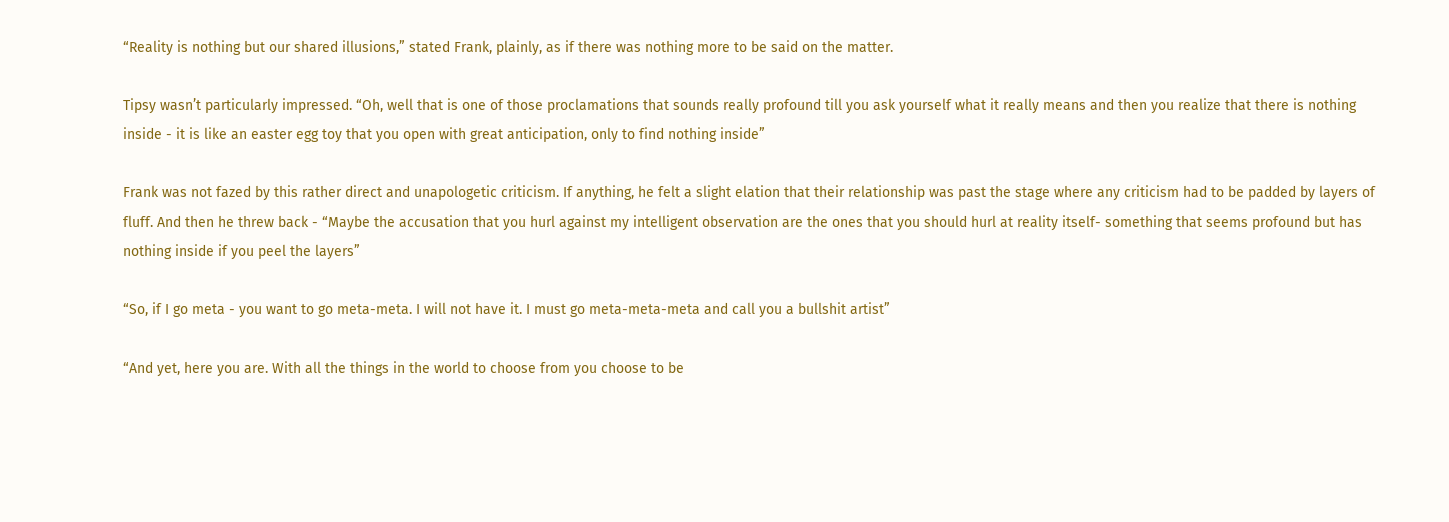“Reality is nothing but our shared illusions,” stated Frank, plainly, as if there was nothing more to be said on the matter.

Tipsy wasn’t particularly impressed. “Oh, well that is one of those proclamations that sounds really profound till you ask yourself what it really means and then you realize that there is nothing inside - it is like an easter egg toy that you open with great anticipation, only to find nothing inside”

Frank was not fazed by this rather direct and unapologetic criticism. If anything, he felt a slight elation that their relationship was past the stage where any criticism had to be padded by layers of fluff. And then he threw back - “Maybe the accusation that you hurl against my intelligent observation are the ones that you should hurl at reality itself- something that seems profound but has nothing inside if you peel the layers”

“So, if I go meta - you want to go meta-meta. I will not have it. I must go meta-meta-meta and call you a bullshit artist”

“And yet, here you are. With all the things in the world to choose from you choose to be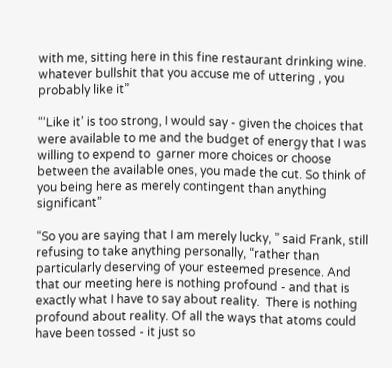with me, sitting here in this fine restaurant drinking wine. whatever bullshit that you accuse me of uttering , you probably like it”

“‘Like it’ is too strong, I would say - given the choices that were available to me and the budget of energy that I was willing to expend to  garner more choices or choose between the available ones, you made the cut. So think of you being here as merely contingent than anything significant”

“So you are saying that I am merely lucky, ” said Frank, still refusing to take anything personally, “rather than particularly deserving of your esteemed presence. And that our meeting here is nothing profound - and that is exactly what I have to say about reality.  There is nothing profound about reality. Of all the ways that atoms could have been tossed - it just so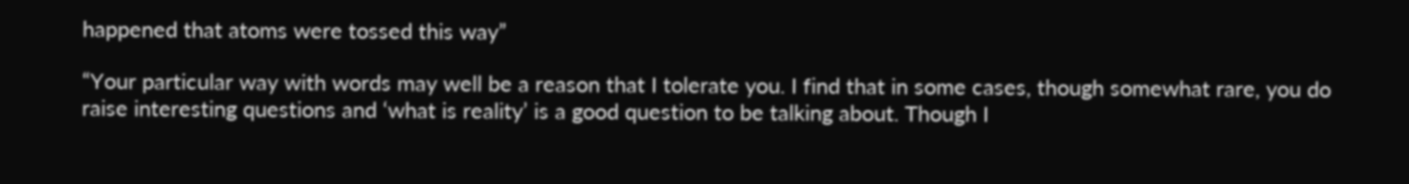happened that atoms were tossed this way”

“Your particular way with words may well be a reason that I tolerate you. I find that in some cases, though somewhat rare, you do raise interesting questions and ‘what is reality’ is a good question to be talking about. Though I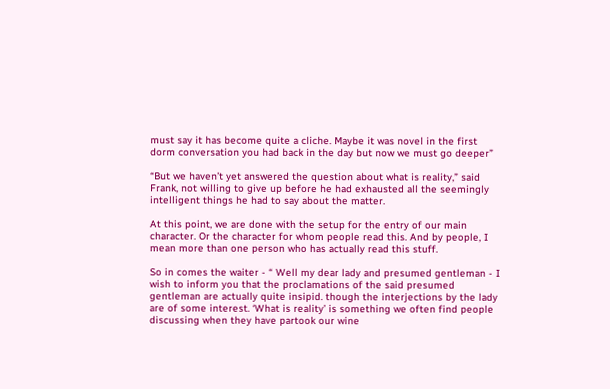must say it has become quite a cliche. Maybe it was novel in the first dorm conversation you had back in the day but now we must go deeper”

“But we haven’t yet answered the question about what is reality,” said Frank, not willing to give up before he had exhausted all the seemingly intelligent things he had to say about the matter.

At this point, we are done with the setup for the entry of our main character. Or the character for whom people read this. And by people, I mean more than one person who has actually read this stuff.

So in comes the waiter - “ Well my dear lady and presumed gentleman - I wish to inform you that the proclamations of the said presumed gentleman are actually quite insipid. though the interjections by the lady are of some interest. ‘What is reality’ is something we often find people discussing when they have partook our wine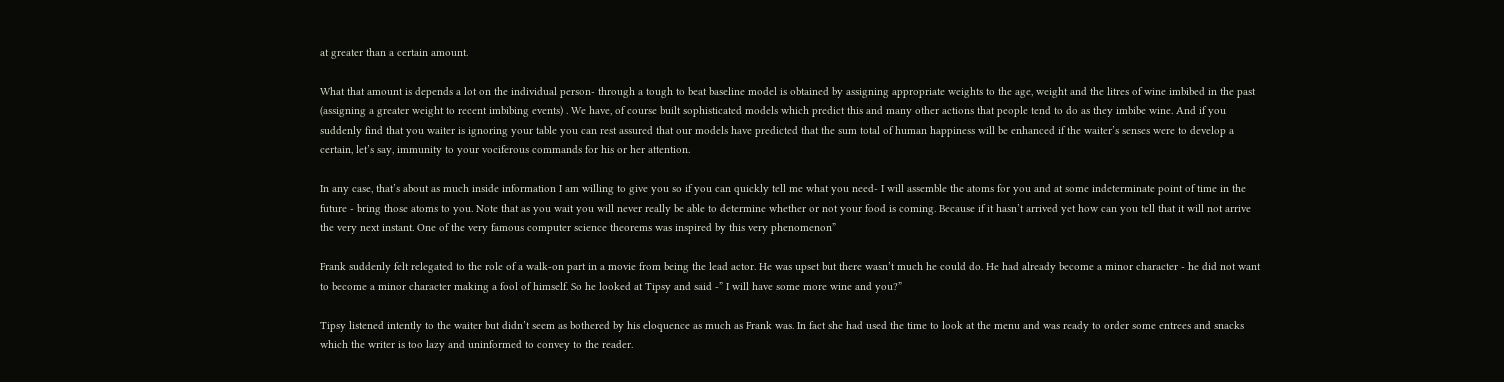at greater than a certain amount.

What that amount is depends a lot on the individual person- through a tough to beat baseline model is obtained by assigning appropriate weights to the age, weight and the litres of wine imbibed in the past (assigning a greater weight to recent imbibing events) . We have, of course built sophisticated models which predict this and many other actions that people tend to do as they imbibe wine. And if you suddenly find that you waiter is ignoring your table you can rest assured that our models have predicted that the sum total of human happiness will be enhanced if the waiter’s senses were to develop a certain, let’s say, immunity to your vociferous commands for his or her attention.

In any case, that’s about as much inside information I am willing to give you so if you can quickly tell me what you need- I will assemble the atoms for you and at some indeterminate point of time in the future - bring those atoms to you. Note that as you wait you will never really be able to determine whether or not your food is coming. Because if it hasn’t arrived yet how can you tell that it will not arrive the very next instant. One of the very famous computer science theorems was inspired by this very phenomenon”

Frank suddenly felt relegated to the role of a walk-on part in a movie from being the lead actor. He was upset but there wasn’t much he could do. He had already become a minor character - he did not want to become a minor character making a fool of himself. So he looked at Tipsy and said -” I will have some more wine and you?”

Tipsy listened intently to the waiter but didn’t seem as bothered by his eloquence as much as Frank was. In fact she had used the time to look at the menu and was ready to order some entrees and snacks which the writer is too lazy and uninformed to convey to the reader.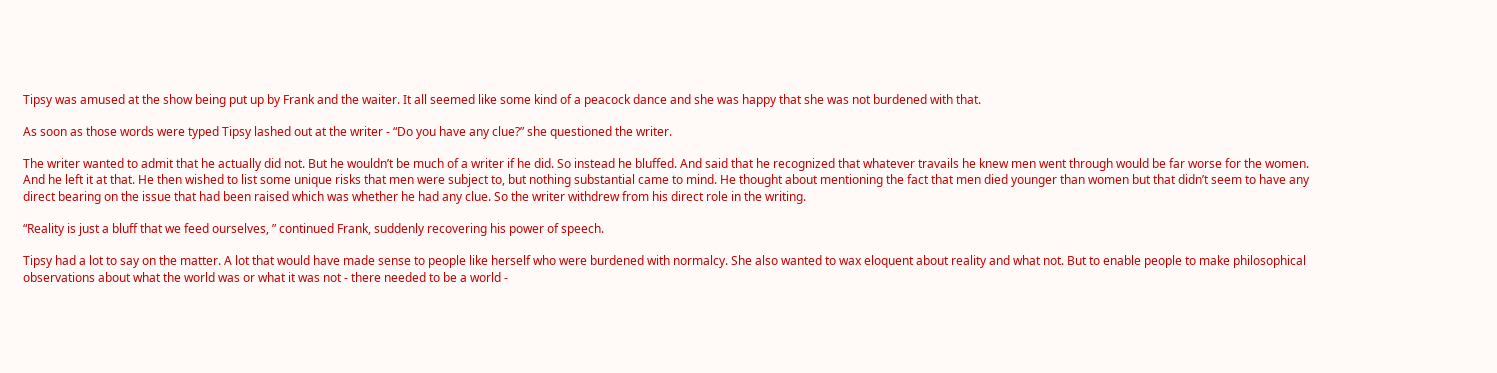Tipsy was amused at the show being put up by Frank and the waiter. It all seemed like some kind of a peacock dance and she was happy that she was not burdened with that.

As soon as those words were typed Tipsy lashed out at the writer - “Do you have any clue?” she questioned the writer.

The writer wanted to admit that he actually did not. But he wouldn’t be much of a writer if he did. So instead he bluffed. And said that he recognized that whatever travails he knew men went through would be far worse for the women. And he left it at that. He then wished to list some unique risks that men were subject to, but nothing substantial came to mind. He thought about mentioning the fact that men died younger than women but that didn’t seem to have any direct bearing on the issue that had been raised which was whether he had any clue. So the writer withdrew from his direct role in the writing.

“Reality is just a bluff that we feed ourselves, ” continued Frank, suddenly recovering his power of speech.

Tipsy had a lot to say on the matter. A lot that would have made sense to people like herself who were burdened with normalcy. She also wanted to wax eloquent about reality and what not. But to enable people to make philosophical observations about what the world was or what it was not - there needed to be a world -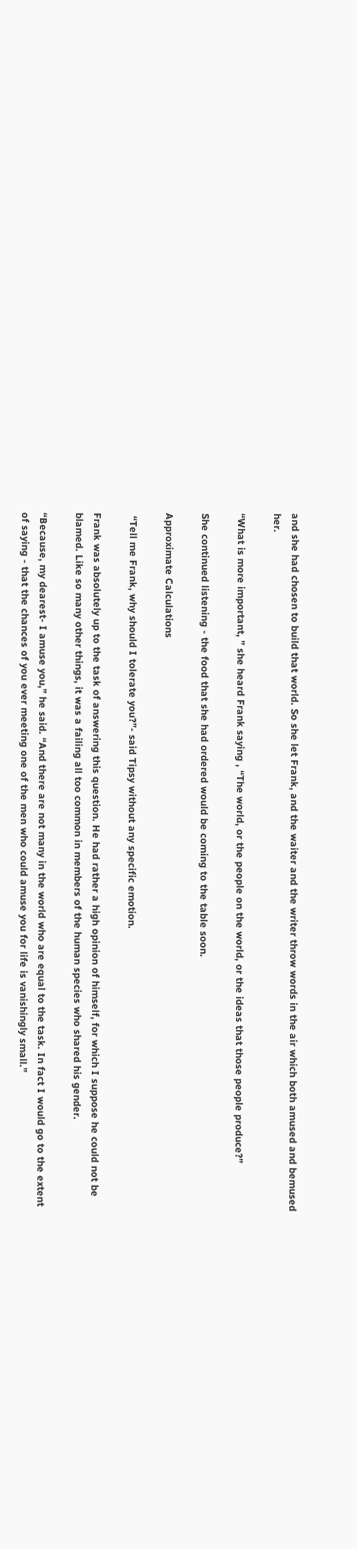and she had chosen to build that world. So she let Frank, and the waiter and the writer throw words in the air which both amused and bemused her.

“What is more important, ” she heard Frank saying , “The world, or the people on the world, or the ideas that those people produce?”

She continued listening - the food that she had ordered would be coming to the table soon.

Approximate Calculations

 “Tell me Frank, why should I tolerate you?”- said Tipsy without any specific emotion.

Frank was absolutely up to the task of answering this question. He had rather a high opinion of himself, for which I suppose he could not be blamed. Like so many other things, it was a failing all too common in members of the human species who shared his gender.

“Because, my dearest- I amuse you,” he said. “And there are not many in the world who are equal to the task. In fact I would go to the extent of saying - that the chances of you ever meeting one of the men who could amuse you for life is vanishingly small.”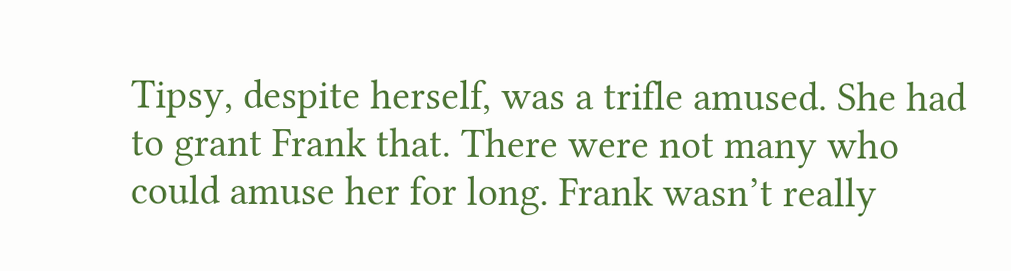Tipsy, despite herself, was a trifle amused. She had to grant Frank that. There were not many who could amuse her for long. Frank wasn’t really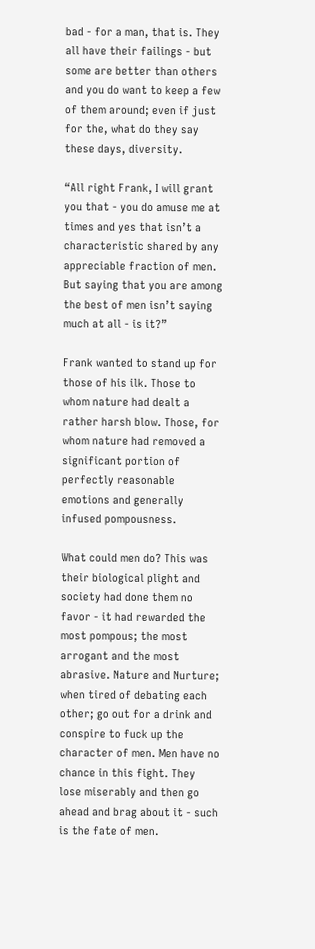bad - for a man, that is. They all have their failings - but some are better than others and you do want to keep a few of them around; even if just for the, what do they say these days, diversity.

“All right Frank, I will grant you that - you do amuse me at times and yes that isn’t a characteristic shared by any appreciable fraction of men. But saying that you are among the best of men isn’t saying much at all - is it?”

Frank wanted to stand up for those of his ilk. Those to whom nature had dealt a rather harsh blow. Those, for whom nature had removed a significant portion of perfectly reasonable emotions and generally infused pompousness.

What could men do? This was their biological plight and society had done them no favor - it had rewarded the most pompous; the most arrogant and the most abrasive. Nature and Nurture; when tired of debating each other; go out for a drink and conspire to fuck up the character of men. Men have no chance in this fight. They lose miserably and then go ahead and brag about it - such is the fate of men.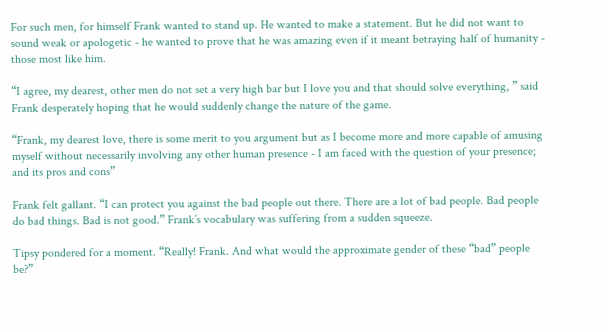For such men, for himself Frank wanted to stand up. He wanted to make a statement. But he did not want to sound weak or apologetic - he wanted to prove that he was amazing even if it meant betraying half of humanity - those most like him.

“I agree, my dearest, other men do not set a very high bar but I love you and that should solve everything, ” said Frank desperately hoping that he would suddenly change the nature of the game.

“Frank, my dearest love, there is some merit to you argument but as I become more and more capable of amusing myself without necessarily involving any other human presence - I am faced with the question of your presence; and its pros and cons”

Frank felt gallant. “I can protect you against the bad people out there. There are a lot of bad people. Bad people do bad things. Bad is not good.” Frank’s vocabulary was suffering from a sudden squeeze.

Tipsy pondered for a moment. “Really! Frank. And what would the approximate gender of these “bad” people be?”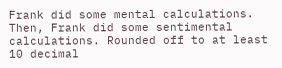Frank did some mental calculations. Then, Frank did some sentimental calculations. Rounded off to at least 10 decimal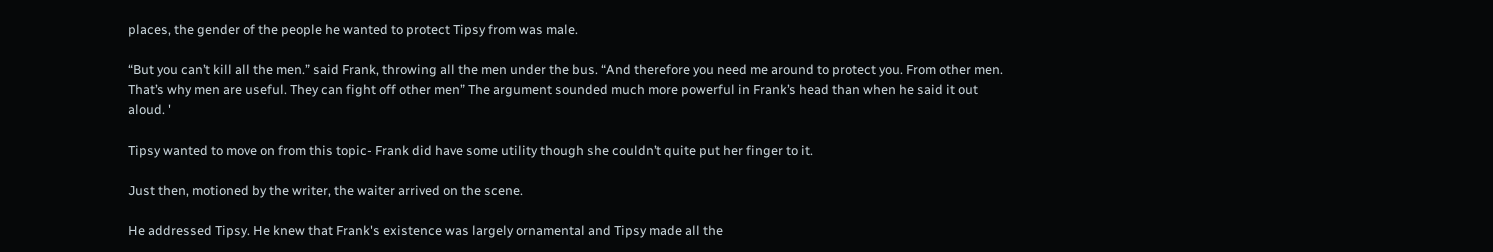places, the gender of the people he wanted to protect Tipsy from was male.

“But you can’t kill all the men.” said Frank, throwing all the men under the bus. “And therefore you need me around to protect you. From other men. That’s why men are useful. They can fight off other men” The argument sounded much more powerful in Frank’s head than when he said it out aloud. '

Tipsy wanted to move on from this topic- Frank did have some utility though she couldn’t quite put her finger to it.

Just then, motioned by the writer, the waiter arrived on the scene.

He addressed Tipsy. He knew that Frank's existence was largely ornamental and Tipsy made all the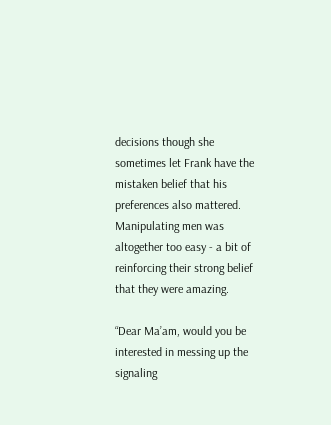decisions though she sometimes let Frank have the mistaken belief that his preferences also mattered. Manipulating men was altogether too easy - a bit of reinforcing their strong belief that they were amazing.

“Dear Ma’am, would you be interested in messing up the signaling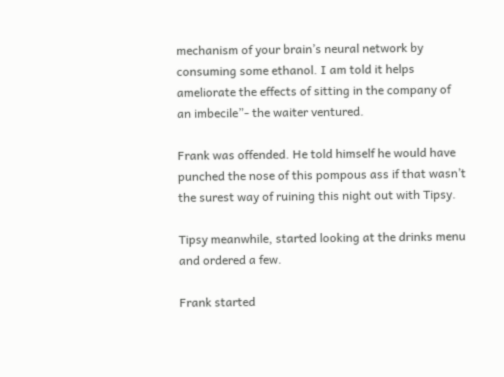mechanism of your brain’s neural network by consuming some ethanol. I am told it helps ameliorate the effects of sitting in the company of an imbecile”- the waiter ventured.

Frank was offended. He told himself he would have punched the nose of this pompous ass if that wasn’t the surest way of ruining this night out with Tipsy.

Tipsy meanwhile, started looking at the drinks menu and ordered a few.

Frank started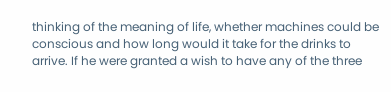thinking of the meaning of life, whether machines could be conscious and how long would it take for the drinks to arrive. If he were granted a wish to have any of the three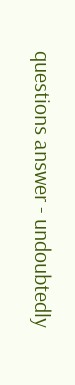questions answer - undoubtedly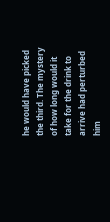he would have picked the third. The mystery of how long would it take for the drink to arrive had perturbed him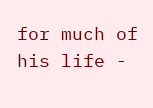for much of his life -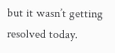but it wasn’t getting resolved today.